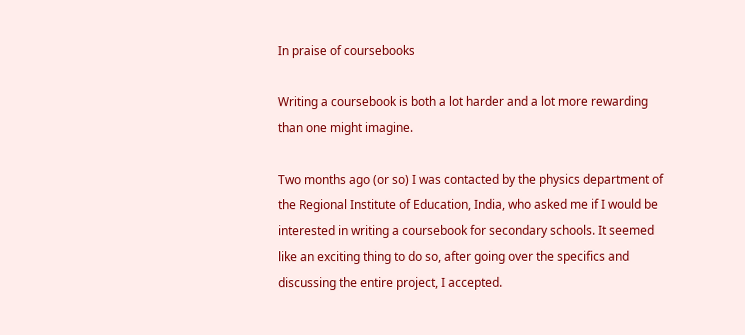In praise of coursebooks

Writing a coursebook is both a lot harder and a lot more rewarding than one might imagine.

Two months ago (or so) I was contacted by the physics department of the Regional Institute of Education, India, who asked me if I would be interested in writing a coursebook for secondary schools. It seemed like an exciting thing to do so, after going over the specifics and discussing the entire project, I accepted.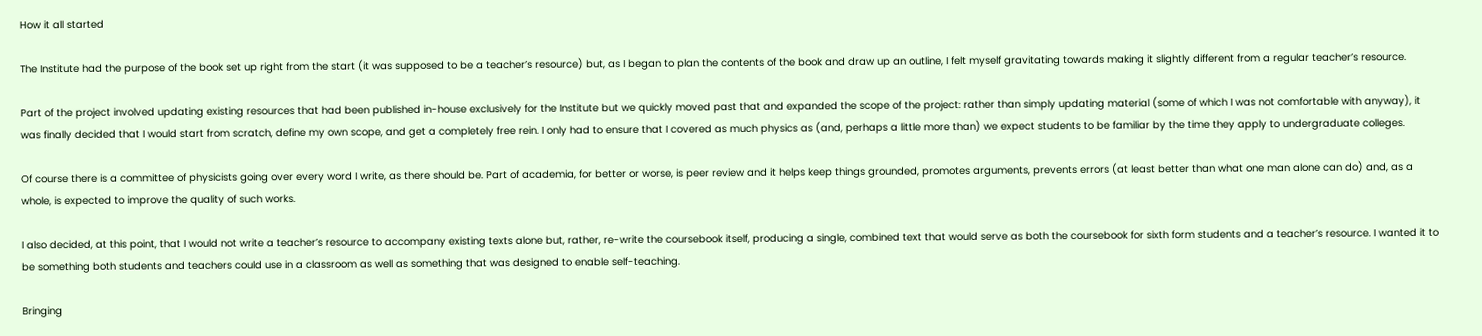How it all started

The Institute had the purpose of the book set up right from the start (it was supposed to be a teacher’s resource) but, as I began to plan the contents of the book and draw up an outline, I felt myself gravitating towards making it slightly different from a regular teacher’s resource.

Part of the project involved updating existing resources that had been published in-house exclusively for the Institute but we quickly moved past that and expanded the scope of the project: rather than simply updating material (some of which I was not comfortable with anyway), it was finally decided that I would start from scratch, define my own scope, and get a completely free rein. I only had to ensure that I covered as much physics as (and, perhaps a little more than) we expect students to be familiar by the time they apply to undergraduate colleges.

Of course there is a committee of physicists going over every word I write, as there should be. Part of academia, for better or worse, is peer review and it helps keep things grounded, promotes arguments, prevents errors (at least better than what one man alone can do) and, as a whole, is expected to improve the quality of such works.

I also decided, at this point, that I would not write a teacher’s resource to accompany existing texts alone but, rather, re-write the coursebook itself, producing a single, combined text that would serve as both the coursebook for sixth form students and a teacher’s resource. I wanted it to be something both students and teachers could use in a classroom as well as something that was designed to enable self-teaching.

Bringing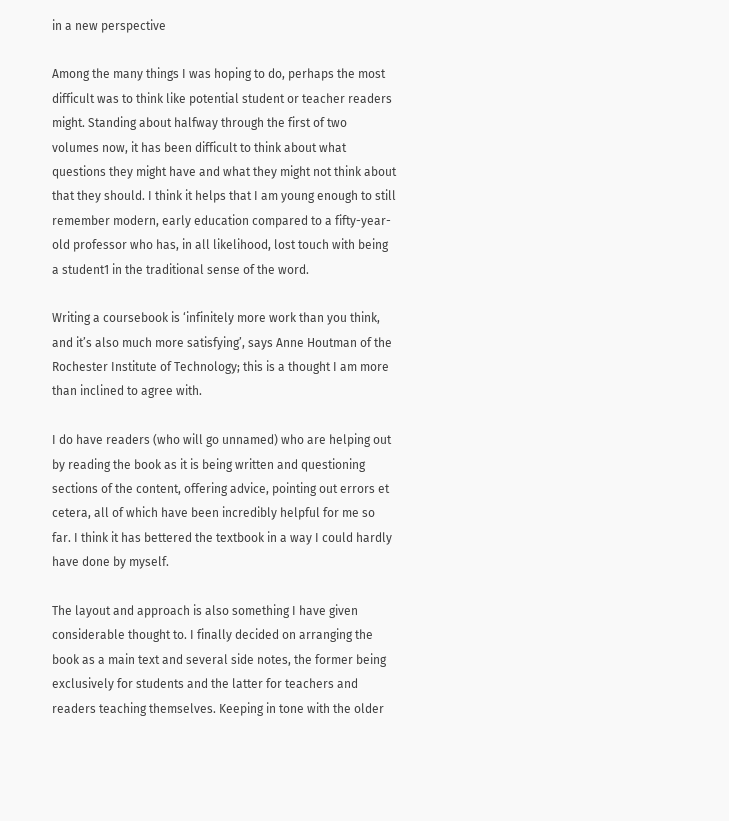in a new perspective

Among the many things I was hoping to do, perhaps the most difficult was to think like potential student or teacher readers might. Standing about halfway through the first of two volumes now, it has been difficult to think about what questions they might have and what they might not think about that they should. I think it helps that I am young enough to still remember modern, early education compared to a fifty-year-old professor who has, in all likelihood, lost touch with being a student1 in the traditional sense of the word.

Writing a coursebook is ‘infinitely more work than you think, and it’s also much more satisfying’, says Anne Houtman of the Rochester Institute of Technology; this is a thought I am more than inclined to agree with.

I do have readers (who will go unnamed) who are helping out by reading the book as it is being written and questioning sections of the content, offering advice, pointing out errors et cetera, all of which have been incredibly helpful for me so far. I think it has bettered the textbook in a way I could hardly have done by myself.

The layout and approach is also something I have given considerable thought to. I finally decided on arranging the book as a main text and several side notes, the former being exclusively for students and the latter for teachers and readers teaching themselves. Keeping in tone with the older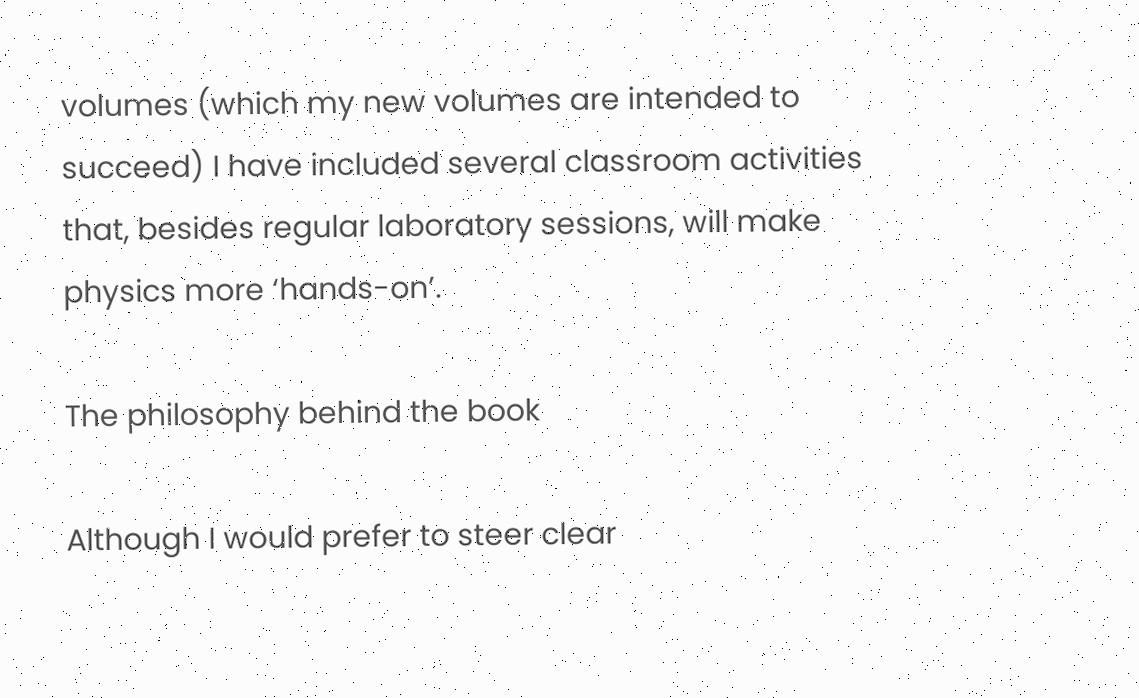volumes (which my new volumes are intended to succeed) I have included several classroom activities that, besides regular laboratory sessions, will make physics more ‘hands-on’.

The philosophy behind the book

Although I would prefer to steer clear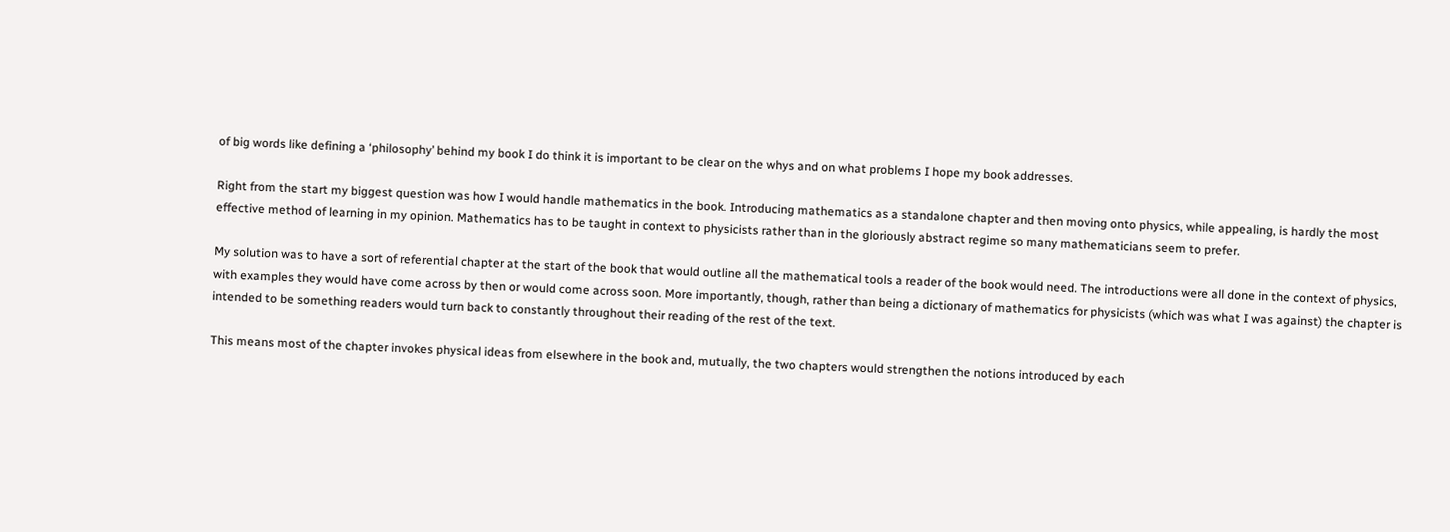of big words like defining a ‘philosophy’ behind my book I do think it is important to be clear on the whys and on what problems I hope my book addresses.

Right from the start my biggest question was how I would handle mathematics in the book. Introducing mathematics as a standalone chapter and then moving onto physics, while appealing, is hardly the most effective method of learning in my opinion. Mathematics has to be taught in context to physicists rather than in the gloriously abstract regime so many mathematicians seem to prefer.

My solution was to have a sort of referential chapter at the start of the book that would outline all the mathematical tools a reader of the book would need. The introductions were all done in the context of physics, with examples they would have come across by then or would come across soon. More importantly, though, rather than being a dictionary of mathematics for physicists (which was what I was against) the chapter is intended to be something readers would turn back to constantly throughout their reading of the rest of the text.

This means most of the chapter invokes physical ideas from elsewhere in the book and, mutually, the two chapters would strengthen the notions introduced by each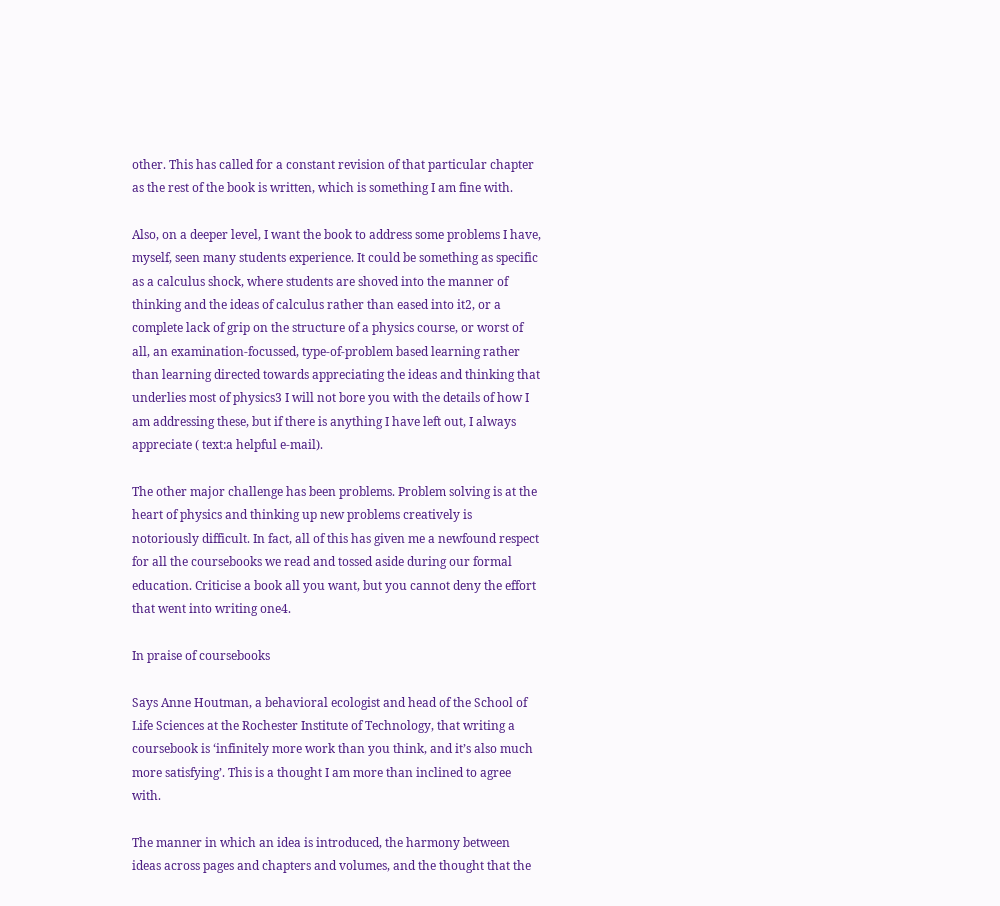other. This has called for a constant revision of that particular chapter as the rest of the book is written, which is something I am fine with.

Also, on a deeper level, I want the book to address some problems I have, myself, seen many students experience. It could be something as specific as a calculus shock, where students are shoved into the manner of thinking and the ideas of calculus rather than eased into it2, or a complete lack of grip on the structure of a physics course, or worst of all, an examination-focussed, type-of-problem based learning rather than learning directed towards appreciating the ideas and thinking that underlies most of physics3 I will not bore you with the details of how I am addressing these, but if there is anything I have left out, I always appreciate ( text:a helpful e-mail).

The other major challenge has been problems. Problem solving is at the heart of physics and thinking up new problems creatively is notoriously difficult. In fact, all of this has given me a newfound respect for all the coursebooks we read and tossed aside during our formal education. Criticise a book all you want, but you cannot deny the effort that went into writing one4.

In praise of coursebooks

Says Anne Houtman, a behavioral ecologist and head of the School of Life Sciences at the Rochester Institute of Technology, that writing a coursebook is ‘infinitely more work than you think, and it’s also much more satisfying’. This is a thought I am more than inclined to agree with.

The manner in which an idea is introduced, the harmony between ideas across pages and chapters and volumes, and the thought that the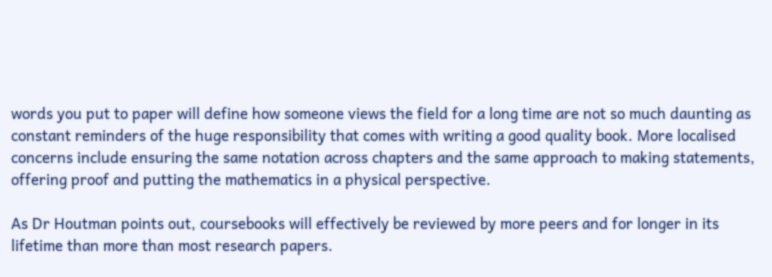words you put to paper will define how someone views the field for a long time are not so much daunting as constant reminders of the huge responsibility that comes with writing a good quality book. More localised concerns include ensuring the same notation across chapters and the same approach to making statements, offering proof and putting the mathematics in a physical perspective.

As Dr Houtman points out, coursebooks will effectively be reviewed by more peers and for longer in its lifetime than more than most research papers.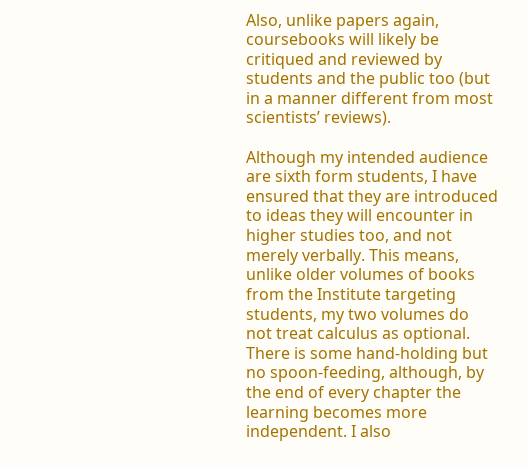Also, unlike papers again, coursebooks will likely be critiqued and reviewed by students and the public too (but in a manner different from most scientists’ reviews).

Although my intended audience are sixth form students, I have ensured that they are introduced to ideas they will encounter in higher studies too, and not merely verbally. This means, unlike older volumes of books from the Institute targeting students, my two volumes do not treat calculus as optional. There is some hand-holding but no spoon-feeding, although, by the end of every chapter the learning becomes more independent. I also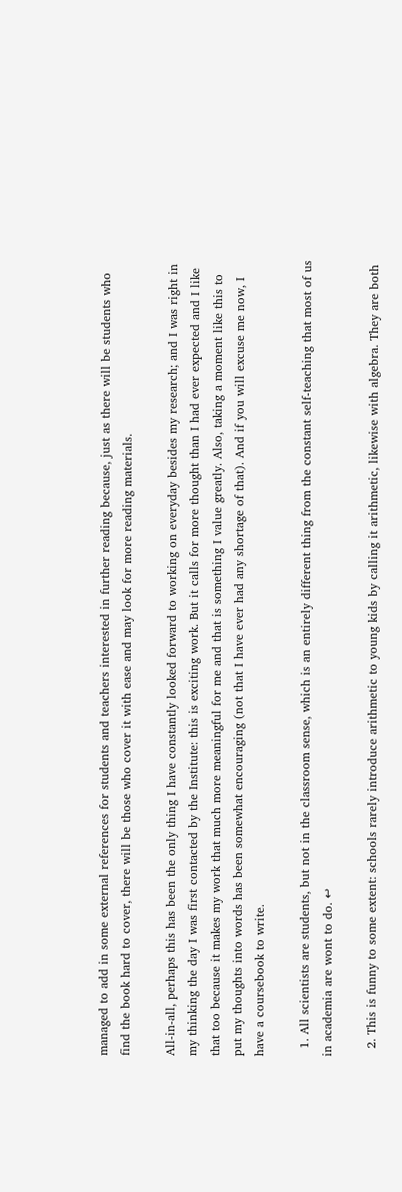managed to add in some external references for students and teachers interested in further reading because, just as there will be students who find the book hard to cover, there will be those who cover it with ease and may look for more reading materials.

All-in-all, perhaps this has been the only thing I have constantly looked forward to working on everyday besides my research; and I was right in my thinking the day I was first contacted by the Institute: this is exciting work. But it calls for more thought than I had ever expected and I like that too because it makes my work that much more meaningful for me and that is something I value greatly. Also, taking a moment like this to put my thoughts into words has been somewhat encouraging (not that I have ever had any shortage of that). And if you will excuse me now, I have a coursebook to write.

  1. All scientists are students, but not in the classroom sense, which is an entirely different thing from the constant self-teaching that most of us in academia are wont to do. ↩

  2. This is funny to some extent: schools rarely introduce arithmetic to young kids by calling it arithmetic, likewise with algebra. They are both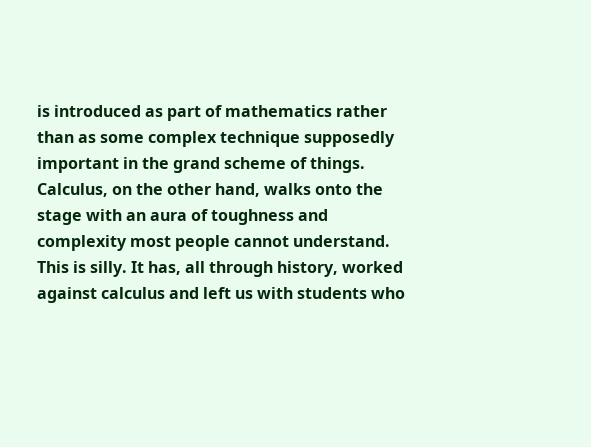is introduced as part of mathematics rather than as some complex technique supposedly important in the grand scheme of things. Calculus, on the other hand, walks onto the stage with an aura of toughness and complexity most people cannot understand. This is silly. It has, all through history, worked against calculus and left us with students who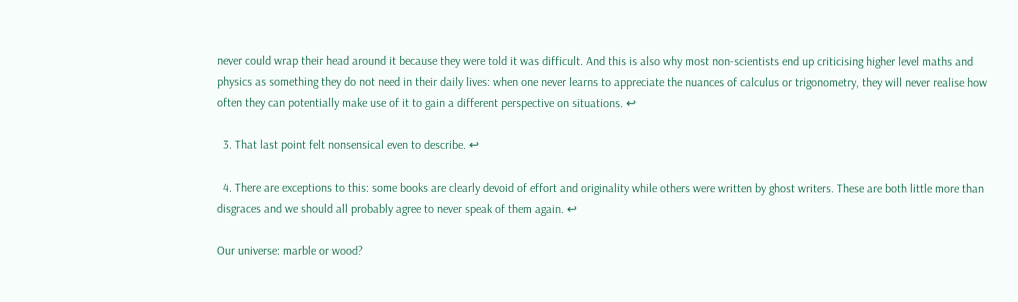never could wrap their head around it because they were told it was difficult. And this is also why most non-scientists end up criticising higher level maths and physics as something they do not need in their daily lives: when one never learns to appreciate the nuances of calculus or trigonometry, they will never realise how often they can potentially make use of it to gain a different perspective on situations. ↩

  3. That last point felt nonsensical even to describe. ↩

  4. There are exceptions to this: some books are clearly devoid of effort and originality while others were written by ghost writers. These are both little more than disgraces and we should all probably agree to never speak of them again. ↩

Our universe: marble or wood?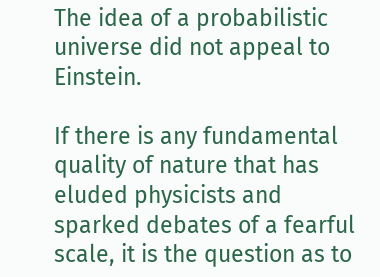The idea of a probabilistic universe did not appeal to Einstein.

If there is any fundamental quality of nature that has eluded physicists and sparked debates of a fearful scale, it is the question as to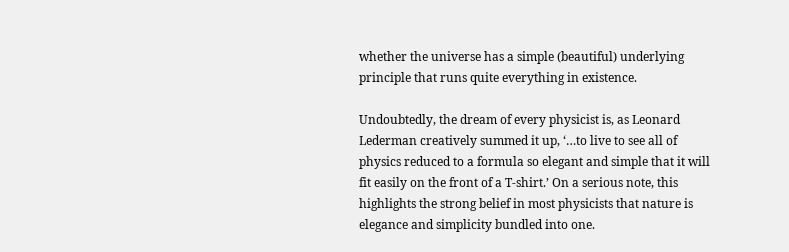whether the universe has a simple (beautiful) underlying principle that runs quite everything in existence.

Undoubtedly, the dream of every physicist is, as Leonard Lederman creatively summed it up, ‘…to live to see all of physics reduced to a formula so elegant and simple that it will fit easily on the front of a T-shirt.’ On a serious note, this highlights the strong belief in most physicists that nature is elegance and simplicity bundled into one.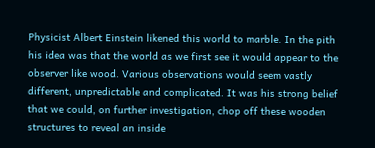Physicist Albert Einstein likened this world to marble. In the pith his idea was that the world as we first see it would appear to the observer like wood. Various observations would seem vastly different, unpredictable and complicated. It was his strong belief that we could, on further investigation, chop off these wooden structures to reveal an inside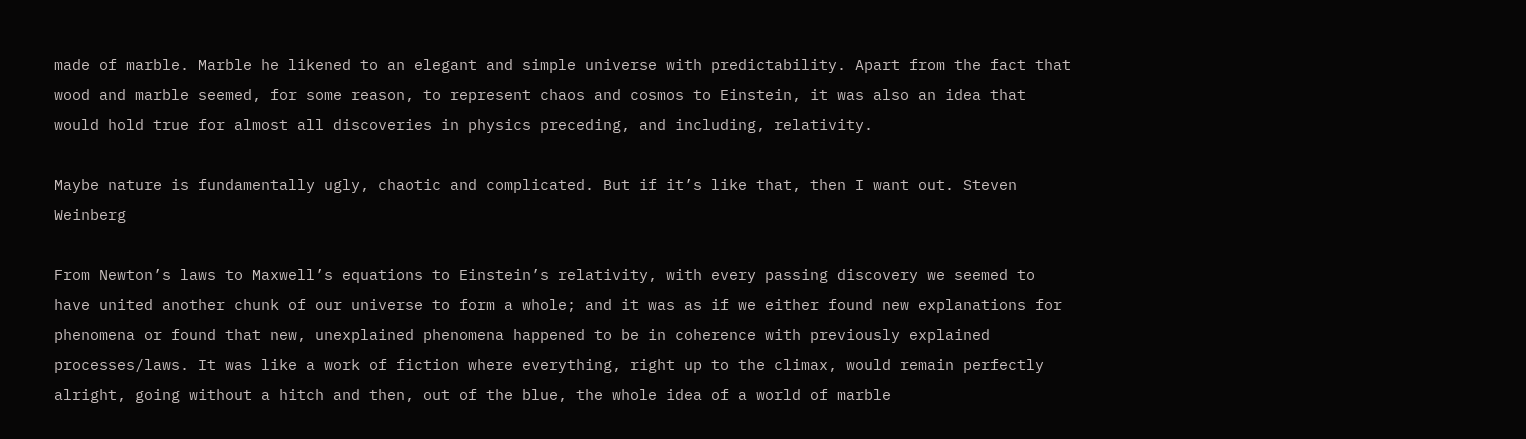made of marble. Marble he likened to an elegant and simple universe with predictability. Apart from the fact that wood and marble seemed, for some reason, to represent chaos and cosmos to Einstein, it was also an idea that would hold true for almost all discoveries in physics preceding, and including, relativity.

Maybe nature is fundamentally ugly, chaotic and complicated. But if it’s like that, then I want out. Steven Weinberg

From Newton’s laws to Maxwell’s equations to Einstein’s relativity, with every passing discovery we seemed to have united another chunk of our universe to form a whole; and it was as if we either found new explanations for phenomena or found that new, unexplained phenomena happened to be in coherence with previously explained processes/laws. It was like a work of fiction where everything, right up to the climax, would remain perfectly alright, going without a hitch and then, out of the blue, the whole idea of a world of marble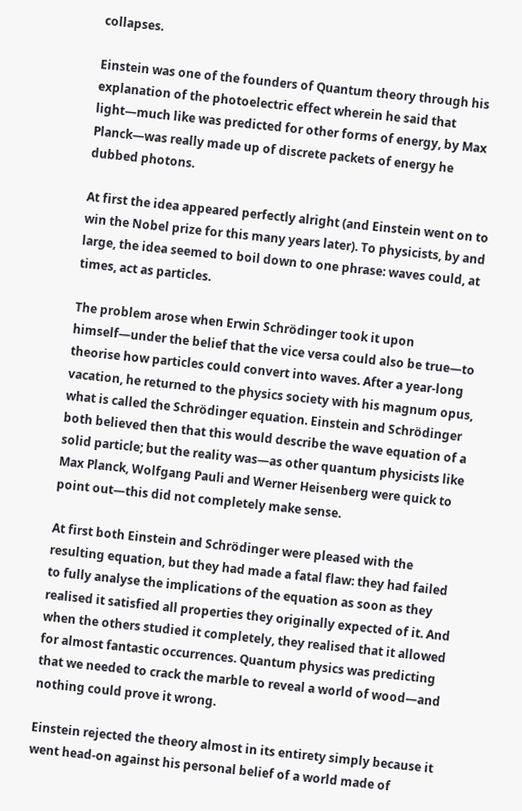collapses.

Einstein was one of the founders of Quantum theory through his explanation of the photoelectric effect wherein he said that light—much like was predicted for other forms of energy, by Max Planck—was really made up of discrete packets of energy he dubbed photons.

At first the idea appeared perfectly alright (and Einstein went on to win the Nobel prize for this many years later). To physicists, by and large, the idea seemed to boil down to one phrase: waves could, at times, act as particles.

The problem arose when Erwin Schrödinger took it upon himself—under the belief that the vice versa could also be true—to theorise how particles could convert into waves. After a year-long vacation, he returned to the physics society with his magnum opus, what is called the Schrödinger equation. Einstein and Schrödinger both believed then that this would describe the wave equation of a solid particle; but the reality was—as other quantum physicists like Max Planck, Wolfgang Pauli and Werner Heisenberg were quick to point out—this did not completely make sense.

At first both Einstein and Schrödinger were pleased with the resulting equation, but they had made a fatal flaw: they had failed to fully analyse the implications of the equation as soon as they realised it satisfied all properties they originally expected of it. And when the others studied it completely, they realised that it allowed for almost fantastic occurrences. Quantum physics was predicting that we needed to crack the marble to reveal a world of wood—and nothing could prove it wrong.

Einstein rejected the theory almost in its entirety simply because it went head-on against his personal belief of a world made of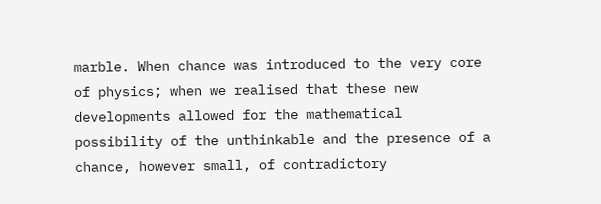marble. When chance was introduced to the very core of physics; when we realised that these new developments allowed for the mathematical possibility of the unthinkable and the presence of a chance, however small, of contradictory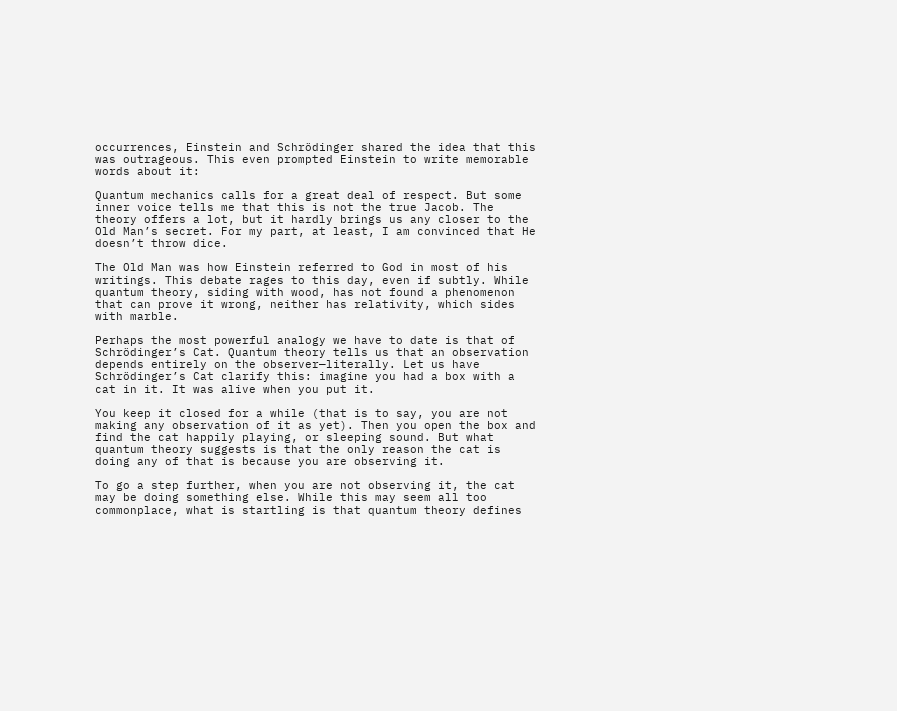occurrences, Einstein and Schrödinger shared the idea that this was outrageous. This even prompted Einstein to write memorable words about it:

Quantum mechanics calls for a great deal of respect. But some inner voice tells me that this is not the true Jacob. The theory offers a lot, but it hardly brings us any closer to the Old Man’s secret. For my part, at least, I am convinced that He doesn’t throw dice.

The Old Man was how Einstein referred to God in most of his writings. This debate rages to this day, even if subtly. While quantum theory, siding with wood, has not found a phenomenon that can prove it wrong, neither has relativity, which sides with marble.

Perhaps the most powerful analogy we have to date is that of Schrödinger’s Cat. Quantum theory tells us that an observation depends entirely on the observer—literally. Let us have Schrödinger’s Cat clarify this: imagine you had a box with a cat in it. It was alive when you put it.

You keep it closed for a while (that is to say, you are not making any observation of it as yet). Then you open the box and find the cat happily playing, or sleeping sound. But what quantum theory suggests is that the only reason the cat is doing any of that is because you are observing it.

To go a step further, when you are not observing it, the cat may be doing something else. While this may seem all too commonplace, what is startling is that quantum theory defines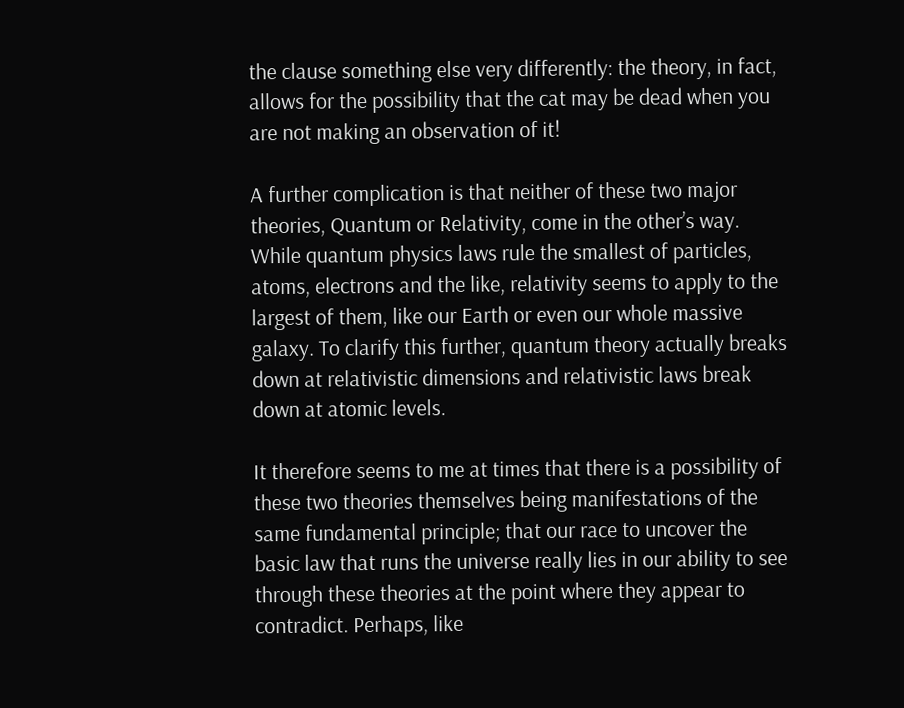the clause something else very differently: the theory, in fact, allows for the possibility that the cat may be dead when you are not making an observation of it!

A further complication is that neither of these two major theories, Quantum or Relativity, come in the other’s way. While quantum physics laws rule the smallest of particles, atoms, electrons and the like, relativity seems to apply to the largest of them, like our Earth or even our whole massive galaxy. To clarify this further, quantum theory actually breaks down at relativistic dimensions and relativistic laws break down at atomic levels.

It therefore seems to me at times that there is a possibility of these two theories themselves being manifestations of the same fundamental principle; that our race to uncover the basic law that runs the universe really lies in our ability to see through these theories at the point where they appear to contradict. Perhaps, like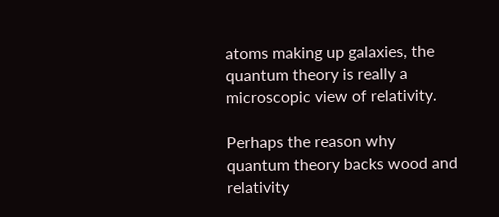atoms making up galaxies, the quantum theory is really a microscopic view of relativity.

Perhaps the reason why quantum theory backs wood and relativity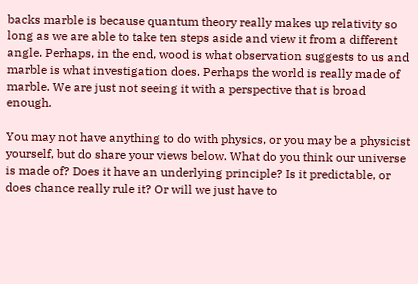backs marble is because quantum theory really makes up relativity so long as we are able to take ten steps aside and view it from a different angle. Perhaps, in the end, wood is what observation suggests to us and marble is what investigation does. Perhaps the world is really made of marble. We are just not seeing it with a perspective that is broad enough.

You may not have anything to do with physics, or you may be a physicist yourself, but do share your views below. What do you think our universe is made of? Does it have an underlying principle? Is it predictable, or does chance really rule it? Or will we just have to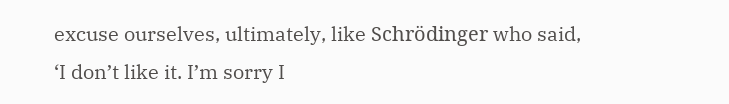excuse ourselves, ultimately, like Schrödinger who said, ‘I don’t like it. I’m sorry I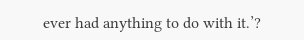ever had anything to do with it.’?